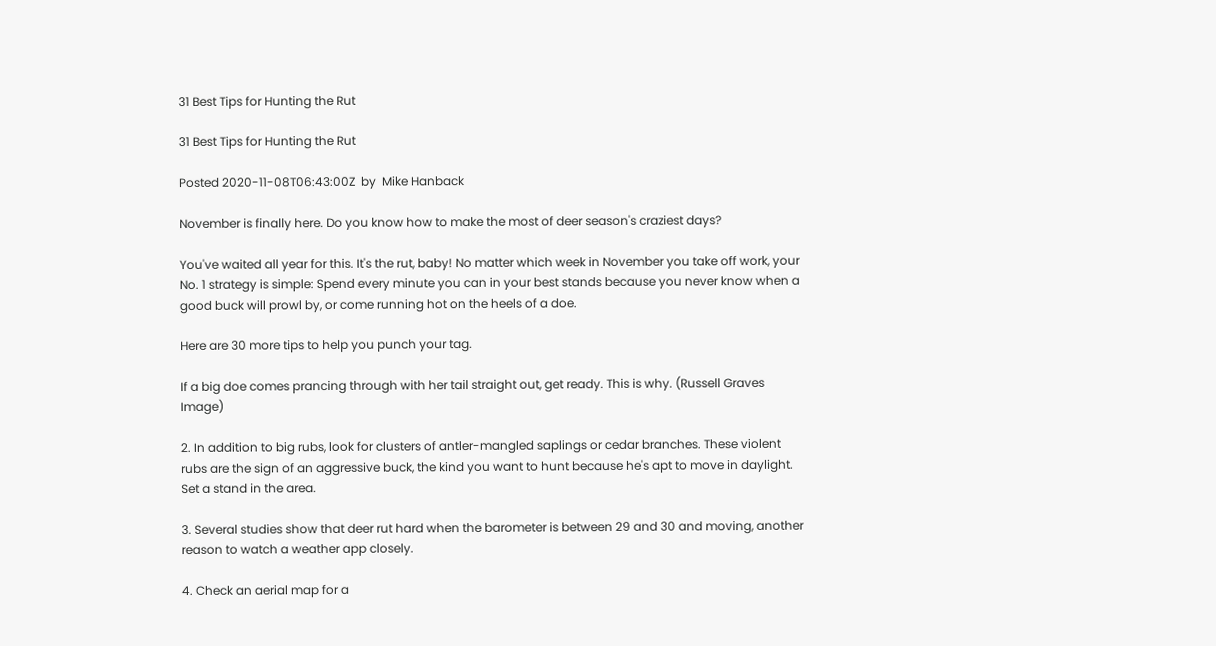31 Best Tips for Hunting the Rut

31 Best Tips for Hunting the Rut

Posted 2020-11-08T06:43:00Z  by  Mike Hanback

November is finally here. Do you know how to make the most of deer season's craziest days?

You've waited all year for this. It's the rut, baby! No matter which week in November you take off work, your No. 1 strategy is simple: Spend every minute you can in your best stands because you never know when a good buck will prowl by, or come running hot on the heels of a doe.

Here are 30 more tips to help you punch your tag.

If a big doe comes prancing through with her tail straight out, get ready. This is why. (Russell Graves Image)

2. In addition to big rubs, look for clusters of antler-mangled saplings or cedar branches. These violent rubs are the sign of an aggressive buck, the kind you want to hunt because he's apt to move in daylight. Set a stand in the area.

3. Several studies show that deer rut hard when the barometer is between 29 and 30 and moving, another reason to watch a weather app closely.

4. Check an aerial map for a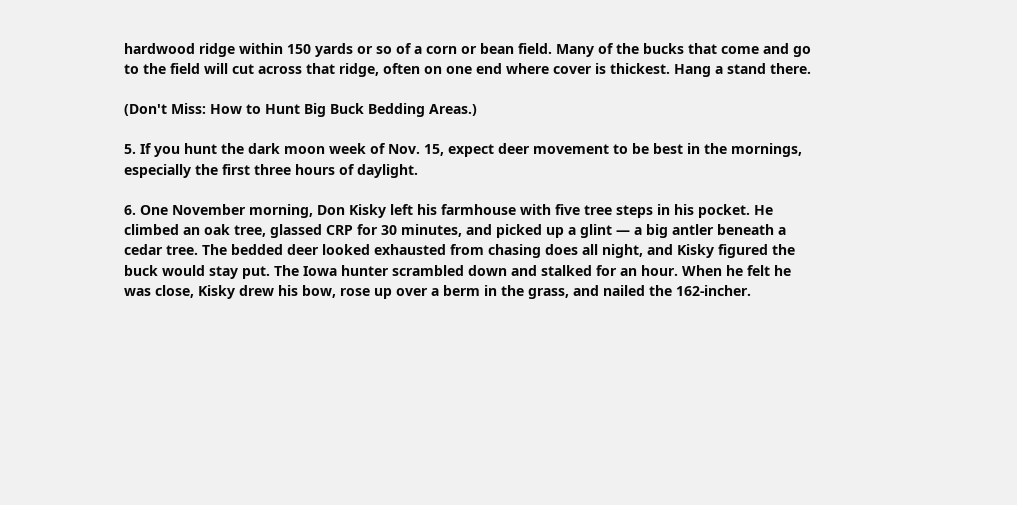hardwood ridge within 150 yards or so of a corn or bean field. Many of the bucks that come and go to the field will cut across that ridge, often on one end where cover is thickest. Hang a stand there.

(Don't Miss: How to Hunt Big Buck Bedding Areas.)

5. If you hunt the dark moon week of Nov. 15, expect deer movement to be best in the mornings, especially the first three hours of daylight.

6. One November morning, Don Kisky left his farmhouse with five tree steps in his pocket. He climbed an oak tree, glassed CRP for 30 minutes, and picked up a glint — a big antler beneath a cedar tree. The bedded deer looked exhausted from chasing does all night, and Kisky figured the buck would stay put. The Iowa hunter scrambled down and stalked for an hour. When he felt he was close, Kisky drew his bow, rose up over a berm in the grass, and nailed the 162-incher.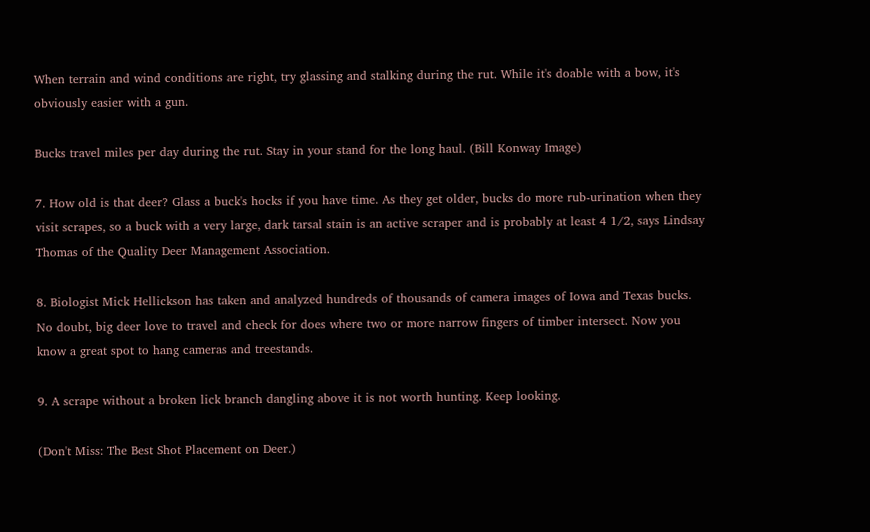When terrain and wind conditions are right, try glassing and stalking during the rut. While it's doable with a bow, it's obviously easier with a gun.

Bucks travel miles per day during the rut. Stay in your stand for the long haul. (Bill Konway Image)

7. How old is that deer? Glass a buck's hocks if you have time. As they get older, bucks do more rub-urination when they visit scrapes, so a buck with a very large, dark tarsal stain is an active scraper and is probably at least 4 1/2, says Lindsay Thomas of the Quality Deer Management Association.

8. Biologist Mick Hellickson has taken and analyzed hundreds of thousands of camera images of Iowa and Texas bucks. No doubt, big deer love to travel and check for does where two or more narrow fingers of timber intersect. Now you know a great spot to hang cameras and treestands.

9. A scrape without a broken lick branch dangling above it is not worth hunting. Keep looking.

(Don't Miss: The Best Shot Placement on Deer.)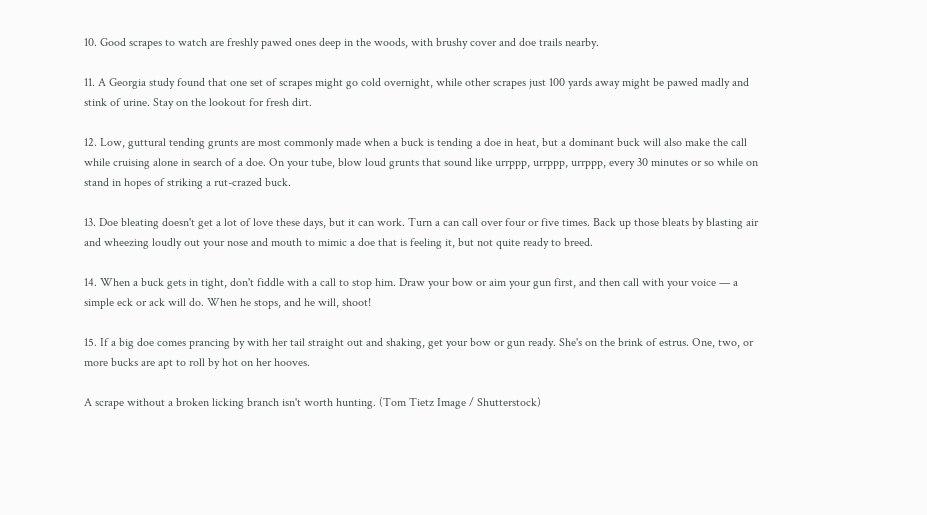10. Good scrapes to watch are freshly pawed ones deep in the woods, with brushy cover and doe trails nearby.

11. A Georgia study found that one set of scrapes might go cold overnight, while other scrapes just 100 yards away might be pawed madly and stink of urine. Stay on the lookout for fresh dirt.

12. Low, guttural tending grunts are most commonly made when a buck is tending a doe in heat, but a dominant buck will also make the call while cruising alone in search of a doe. On your tube, blow loud grunts that sound like urrppp, urrppp, urrppp, every 30 minutes or so while on stand in hopes of striking a rut-crazed buck.

13. Doe bleating doesn't get a lot of love these days, but it can work. Turn a can call over four or five times. Back up those bleats by blasting air and wheezing loudly out your nose and mouth to mimic a doe that is feeling it, but not quite ready to breed.

14. When a buck gets in tight, don't fiddle with a call to stop him. Draw your bow or aim your gun first, and then call with your voice — a simple eck or ack will do. When he stops, and he will, shoot!

15. If a big doe comes prancing by with her tail straight out and shaking, get your bow or gun ready. She's on the brink of estrus. One, two, or more bucks are apt to roll by hot on her hooves.

A scrape without a broken licking branch isn't worth hunting. (Tom Tietz Image / Shutterstock)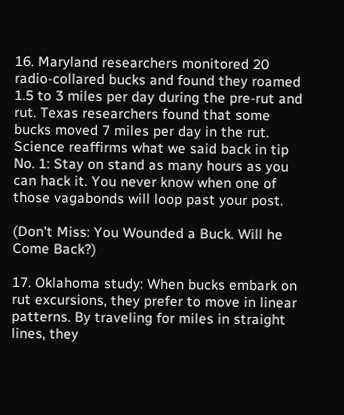16. Maryland researchers monitored 20 radio-collared bucks and found they roamed 1.5 to 3 miles per day during the pre-rut and rut. Texas researchers found that some bucks moved 7 miles per day in the rut. Science reaffirms what we said back in tip No. 1: Stay on stand as many hours as you can hack it. You never know when one of those vagabonds will loop past your post.

(Don't Miss: You Wounded a Buck. Will he Come Back?)

17. Oklahoma study: When bucks embark on rut excursions, they prefer to move in linear patterns. By traveling for miles in straight lines, they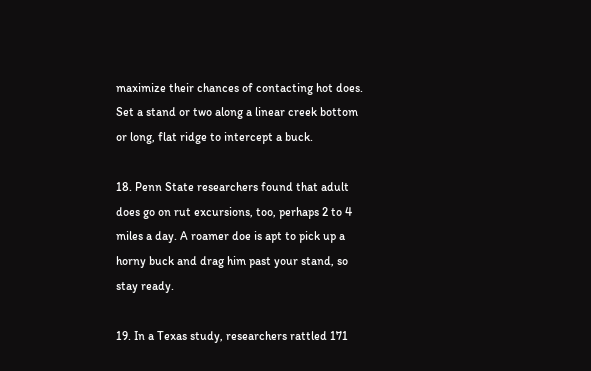maximize their chances of contacting hot does. Set a stand or two along a linear creek bottom or long, flat ridge to intercept a buck.

18. Penn State researchers found that adult does go on rut excursions, too, perhaps 2 to 4 miles a day. A roamer doe is apt to pick up a horny buck and drag him past your stand, so stay ready.

19. In a Texas study, researchers rattled 171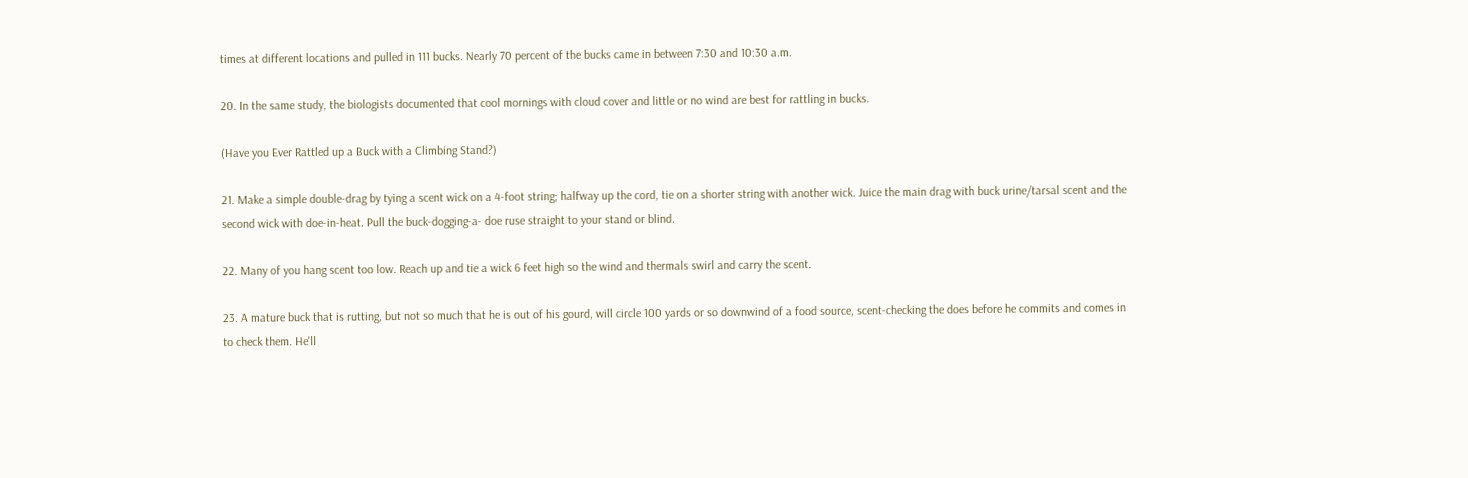times at different locations and pulled in 111 bucks. Nearly 70 percent of the bucks came in between 7:30 and 10:30 a.m.

20. In the same study, the biologists documented that cool mornings with cloud cover and little or no wind are best for rattling in bucks.

(Have you Ever Rattled up a Buck with a Climbing Stand?)

21. Make a simple double-drag by tying a scent wick on a 4-foot string; halfway up the cord, tie on a shorter string with another wick. Juice the main drag with buck urine/tarsal scent and the second wick with doe-in-heat. Pull the buck-dogging-a- doe ruse straight to your stand or blind.

22. Many of you hang scent too low. Reach up and tie a wick 6 feet high so the wind and thermals swirl and carry the scent.

23. A mature buck that is rutting, but not so much that he is out of his gourd, will circle 100 yards or so downwind of a food source, scent-checking the does before he commits and comes in to check them. He'll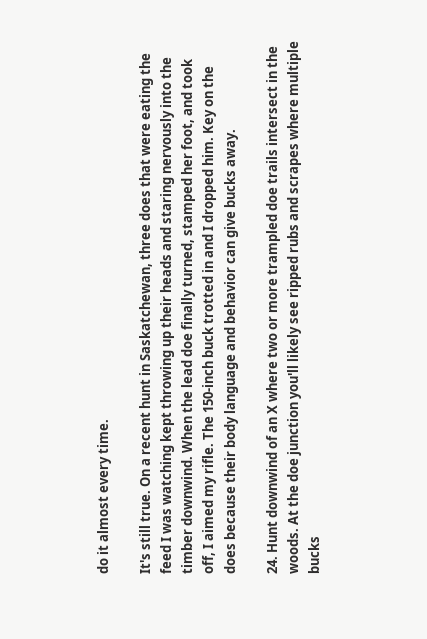do it almost every time.

It's still true. On a recent hunt in Saskatchewan, three does that were eating the feed I was watching kept throwing up their heads and staring nervously into the timber downwind. When the lead doe finally turned, stamped her foot, and took off, I aimed my rifle. The 150-inch buck trotted in and I dropped him. Key on the does because their body language and behavior can give bucks away.

24. Hunt downwind of an X where two or more trampled doe trails intersect in the woods. At the doe junction you'll likely see ripped rubs and scrapes where multiple bucks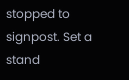stopped to signpost. Set a stand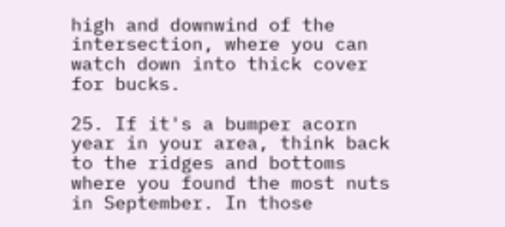high and downwind of the intersection, where you can watch down into thick cover for bucks.

25. If it's a bumper acorn year in your area, think back to the ridges and bottoms where you found the most nuts in September. In those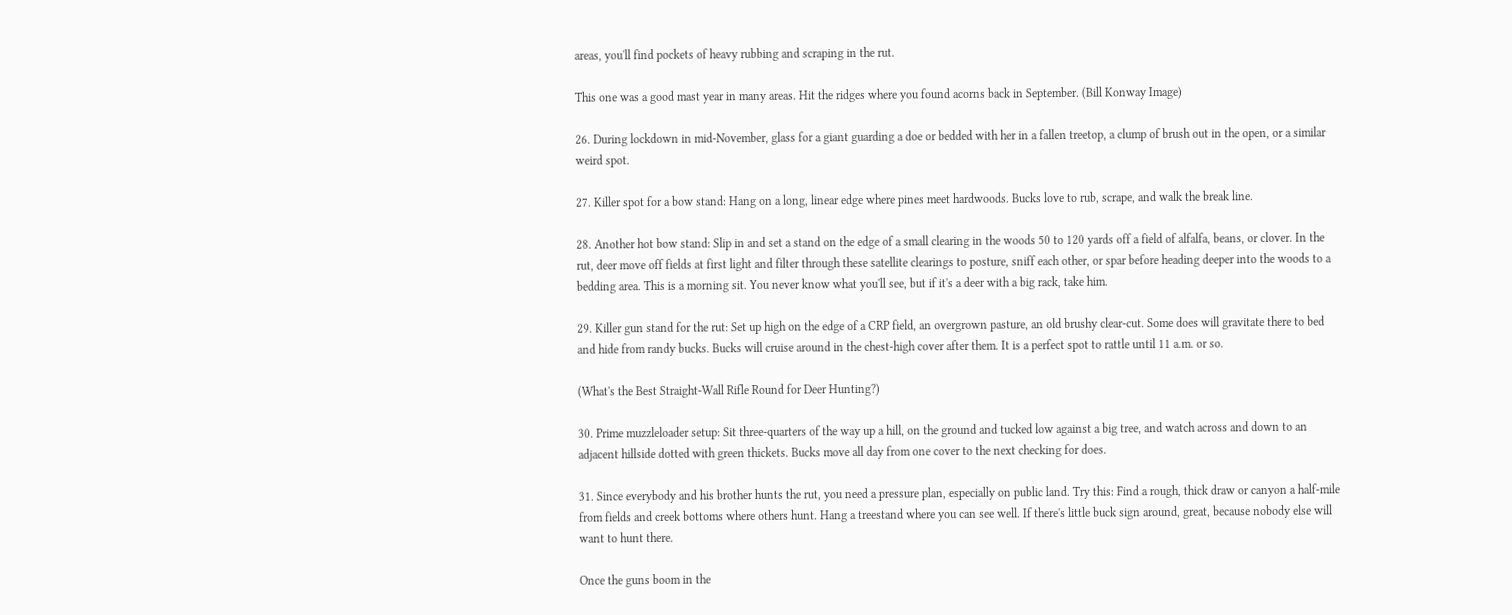areas, you'll find pockets of heavy rubbing and scraping in the rut.

This one was a good mast year in many areas. Hit the ridges where you found acorns back in September. (Bill Konway Image)

26. During lockdown in mid-November, glass for a giant guarding a doe or bedded with her in a fallen treetop, a clump of brush out in the open, or a similar weird spot.

27. Killer spot for a bow stand: Hang on a long, linear edge where pines meet hardwoods. Bucks love to rub, scrape, and walk the break line.

28. Another hot bow stand: Slip in and set a stand on the edge of a small clearing in the woods 50 to 120 yards off a field of alfalfa, beans, or clover. In the rut, deer move off fields at first light and filter through these satellite clearings to posture, sniff each other, or spar before heading deeper into the woods to a bedding area. This is a morning sit. You never know what you'll see, but if it's a deer with a big rack, take him.

29. Killer gun stand for the rut: Set up high on the edge of a CRP field, an overgrown pasture, an old brushy clear-cut. Some does will gravitate there to bed and hide from randy bucks. Bucks will cruise around in the chest-high cover after them. It is a perfect spot to rattle until 11 a.m. or so.

(What's the Best Straight-Wall Rifle Round for Deer Hunting?)

30. Prime muzzleloader setup: Sit three-quarters of the way up a hill, on the ground and tucked low against a big tree, and watch across and down to an adjacent hillside dotted with green thickets. Bucks move all day from one cover to the next checking for does.

31. Since everybody and his brother hunts the rut, you need a pressure plan, especially on public land. Try this: Find a rough, thick draw or canyon a half-mile from fields and creek bottoms where others hunt. Hang a treestand where you can see well. If there's little buck sign around, great, because nobody else will want to hunt there.

Once the guns boom in the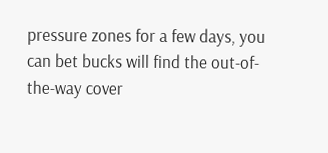pressure zones for a few days, you can bet bucks will find the out-of-the-way cover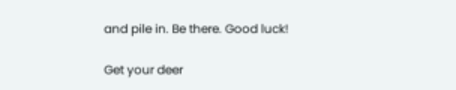and pile in. Be there. Good luck!

Get your deer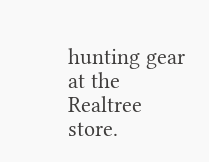hunting gear at the Realtree store.